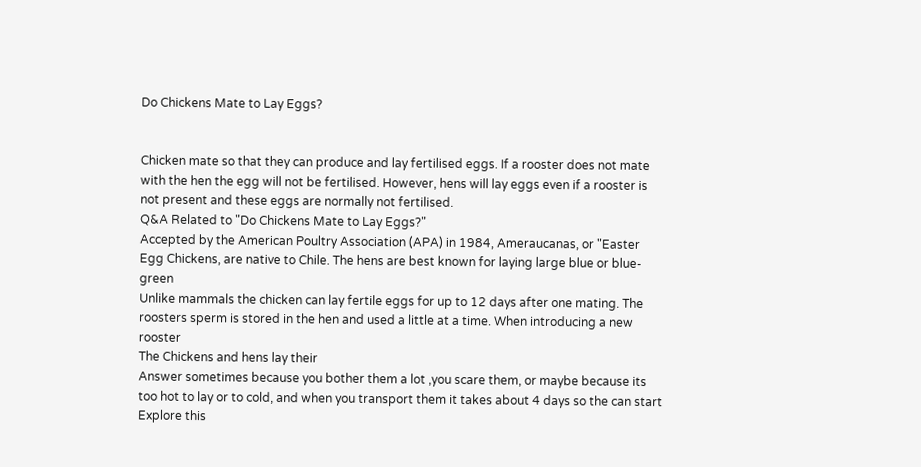Do Chickens Mate to Lay Eggs?


Chicken mate so that they can produce and lay fertilised eggs. If a rooster does not mate with the hen the egg will not be fertilised. However, hens will lay eggs even if a rooster is not present and these eggs are normally not fertilised.
Q&A Related to "Do Chickens Mate to Lay Eggs?"
Accepted by the American Poultry Association (APA) in 1984, Ameraucanas, or "Easter Egg Chickens, are native to Chile. The hens are best known for laying large blue or blue-green
Unlike mammals the chicken can lay fertile eggs for up to 12 days after one mating. The roosters sperm is stored in the hen and used a little at a time. When introducing a new rooster
The Chickens and hens lay their
Answer sometimes because you bother them a lot ,you scare them, or maybe because its too hot to lay or to cold, and when you transport them it takes about 4 days so the can start
Explore this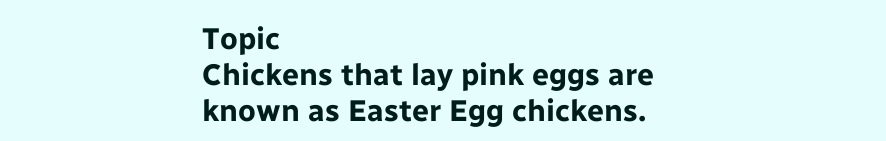Topic
Chickens that lay pink eggs are known as Easter Egg chickens.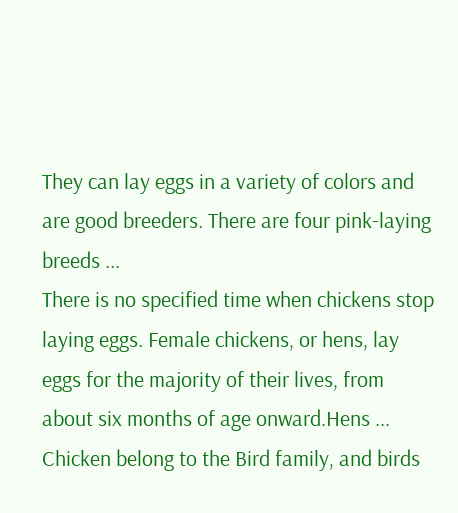They can lay eggs in a variety of colors and are good breeders. There are four pink-laying breeds ...
There is no specified time when chickens stop laying eggs. Female chickens, or hens, lay eggs for the majority of their lives, from about six months of age onward.Hens ...
Chicken belong to the Bird family, and birds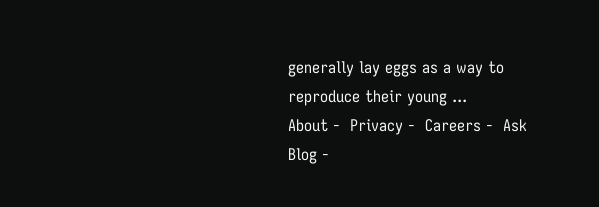generally lay eggs as a way to reproduce their young ...
About -  Privacy -  Careers -  Ask Blog -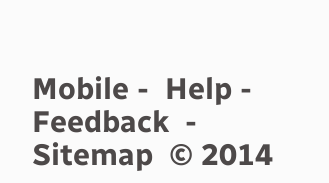Mobile -  Help -  Feedback  -  Sitemap  © 2014